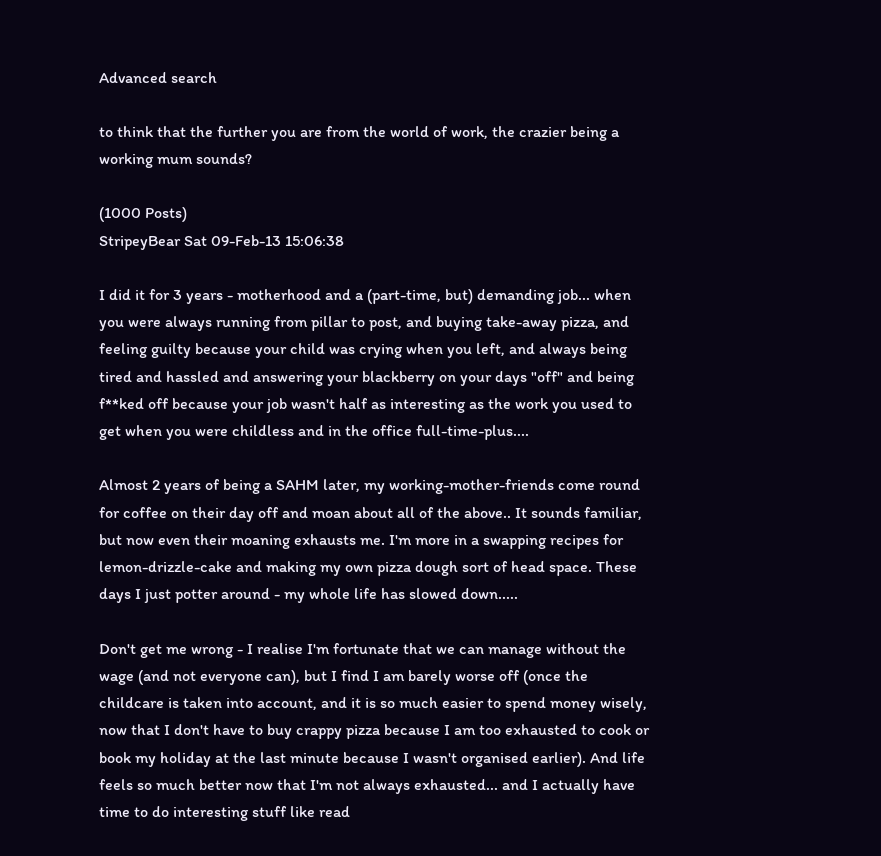Advanced search

to think that the further you are from the world of work, the crazier being a working mum sounds?

(1000 Posts)
StripeyBear Sat 09-Feb-13 15:06:38

I did it for 3 years - motherhood and a (part-time, but) demanding job... when you were always running from pillar to post, and buying take-away pizza, and feeling guilty because your child was crying when you left, and always being tired and hassled and answering your blackberry on your days "off" and being f**ked off because your job wasn't half as interesting as the work you used to get when you were childless and in the office full-time-plus....

Almost 2 years of being a SAHM later, my working-mother-friends come round for coffee on their day off and moan about all of the above.. It sounds familiar, but now even their moaning exhausts me. I'm more in a swapping recipes for lemon-drizzle-cake and making my own pizza dough sort of head space. These days I just potter around - my whole life has slowed down.....

Don't get me wrong - I realise I'm fortunate that we can manage without the wage (and not everyone can), but I find I am barely worse off (once the childcare is taken into account, and it is so much easier to spend money wisely, now that I don't have to buy crappy pizza because I am too exhausted to cook or book my holiday at the last minute because I wasn't organised earlier). And life feels so much better now that I'm not always exhausted... and I actually have time to do interesting stuff like read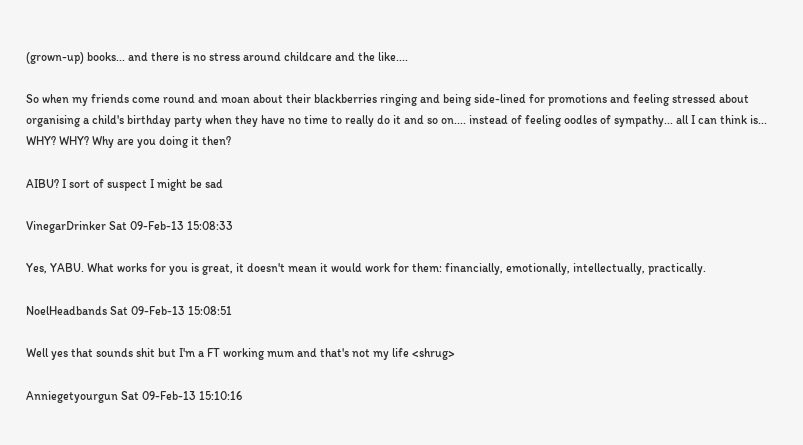(grown-up) books... and there is no stress around childcare and the like....

So when my friends come round and moan about their blackberries ringing and being side-lined for promotions and feeling stressed about organising a child's birthday party when they have no time to really do it and so on.... instead of feeling oodles of sympathy... all I can think is... WHY? WHY? Why are you doing it then?

AIBU? I sort of suspect I might be sad

VinegarDrinker Sat 09-Feb-13 15:08:33

Yes, YABU. What works for you is great, it doesn't mean it would work for them: financially, emotionally, intellectually, practically.

NoelHeadbands Sat 09-Feb-13 15:08:51

Well yes that sounds shit but I'm a FT working mum and that's not my life <shrug>

Anniegetyourgun Sat 09-Feb-13 15:10:16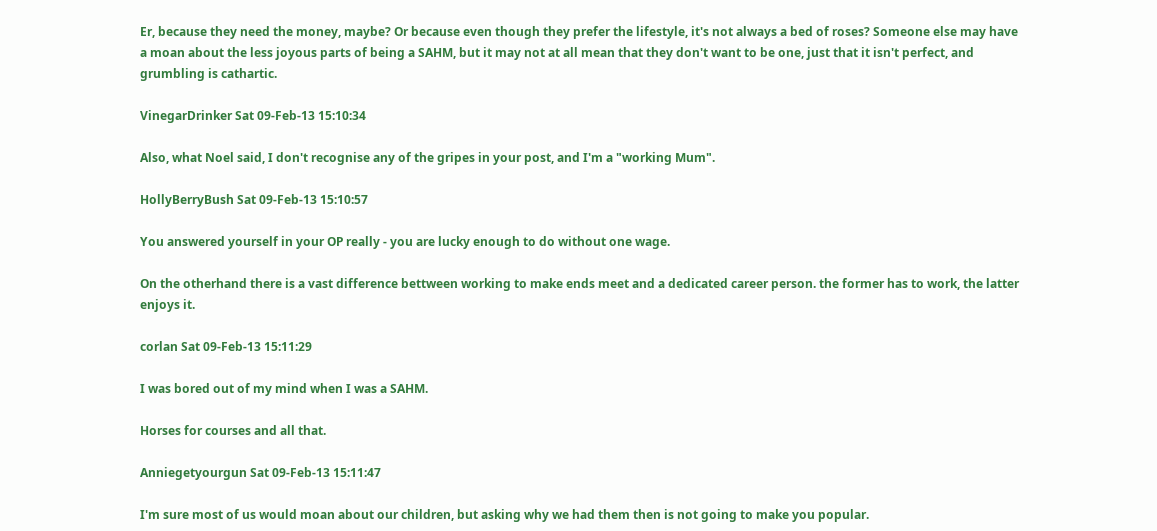Er, because they need the money, maybe? Or because even though they prefer the lifestyle, it's not always a bed of roses? Someone else may have a moan about the less joyous parts of being a SAHM, but it may not at all mean that they don't want to be one, just that it isn't perfect, and grumbling is cathartic.

VinegarDrinker Sat 09-Feb-13 15:10:34

Also, what Noel said, I don't recognise any of the gripes in your post, and I'm a "working Mum".

HollyBerryBush Sat 09-Feb-13 15:10:57

You answered yourself in your OP really - you are lucky enough to do without one wage.

On the otherhand there is a vast difference bettween working to make ends meet and a dedicated career person. the former has to work, the latter enjoys it.

corlan Sat 09-Feb-13 15:11:29

I was bored out of my mind when I was a SAHM.

Horses for courses and all that.

Anniegetyourgun Sat 09-Feb-13 15:11:47

I'm sure most of us would moan about our children, but asking why we had them then is not going to make you popular.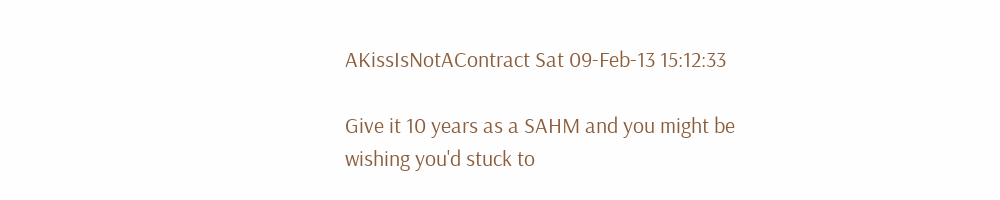AKissIsNotAContract Sat 09-Feb-13 15:12:33

Give it 10 years as a SAHM and you might be wishing you'd stuck to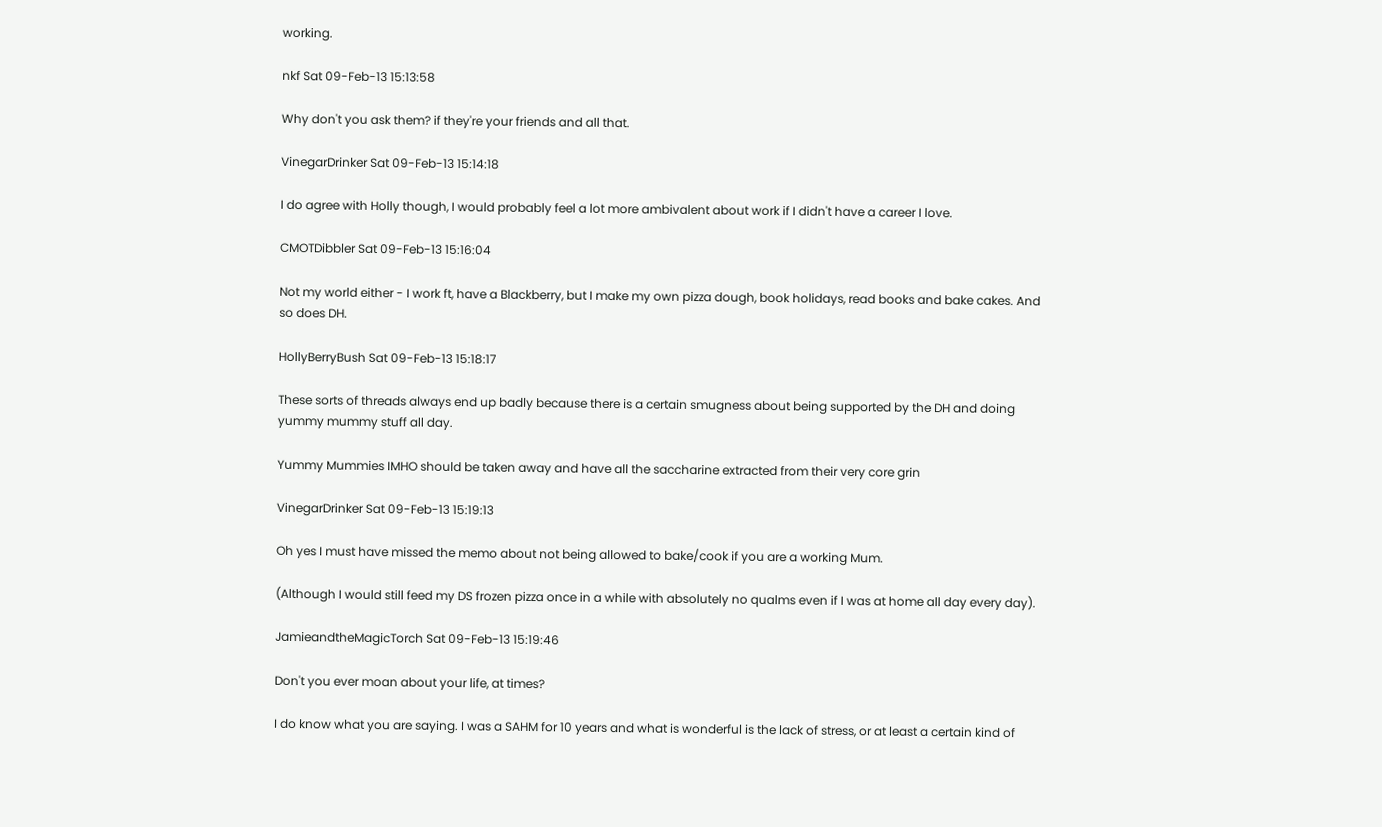working.

nkf Sat 09-Feb-13 15:13:58

Why don't you ask them? if they're your friends and all that.

VinegarDrinker Sat 09-Feb-13 15:14:18

I do agree with Holly though, I would probably feel a lot more ambivalent about work if I didn't have a career I love.

CMOTDibbler Sat 09-Feb-13 15:16:04

Not my world either - I work ft, have a Blackberry, but I make my own pizza dough, book holidays, read books and bake cakes. And so does DH.

HollyBerryBush Sat 09-Feb-13 15:18:17

These sorts of threads always end up badly because there is a certain smugness about being supported by the DH and doing yummy mummy stuff all day.

Yummy Mummies IMHO should be taken away and have all the saccharine extracted from their very core grin

VinegarDrinker Sat 09-Feb-13 15:19:13

Oh yes I must have missed the memo about not being allowed to bake/cook if you are a working Mum.

(Although I would still feed my DS frozen pizza once in a while with absolutely no qualms even if I was at home all day every day).

JamieandtheMagicTorch Sat 09-Feb-13 15:19:46

Don't you ever moan about your life, at times?

I do know what you are saying. I was a SAHM for 10 years and what is wonderful is the lack of stress, or at least a certain kind of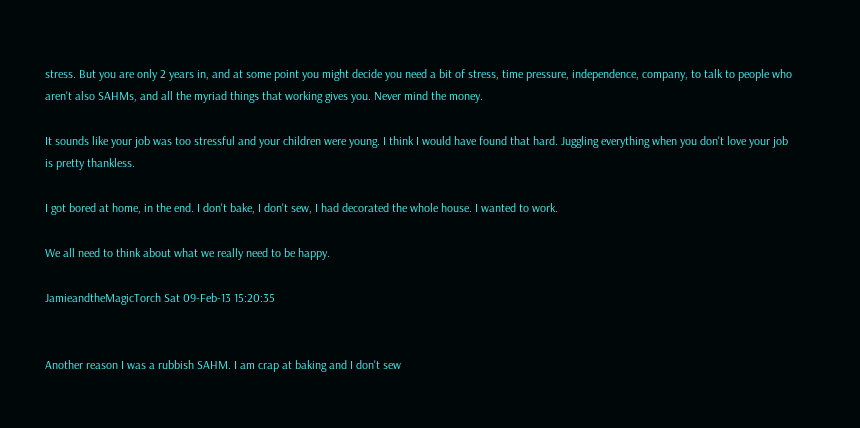stress. But you are only 2 years in, and at some point you might decide you need a bit of stress, time pressure, independence, company, to talk to people who aren't also SAHMs, and all the myriad things that working gives you. Never mind the money.

It sounds like your job was too stressful and your children were young. I think I would have found that hard. Juggling everything when you don't love your job is pretty thankless.

I got bored at home, in the end. I don't bake, I don't sew, I had decorated the whole house. I wanted to work.

We all need to think about what we really need to be happy.

JamieandtheMagicTorch Sat 09-Feb-13 15:20:35


Another reason I was a rubbish SAHM. I am crap at baking and I don't sew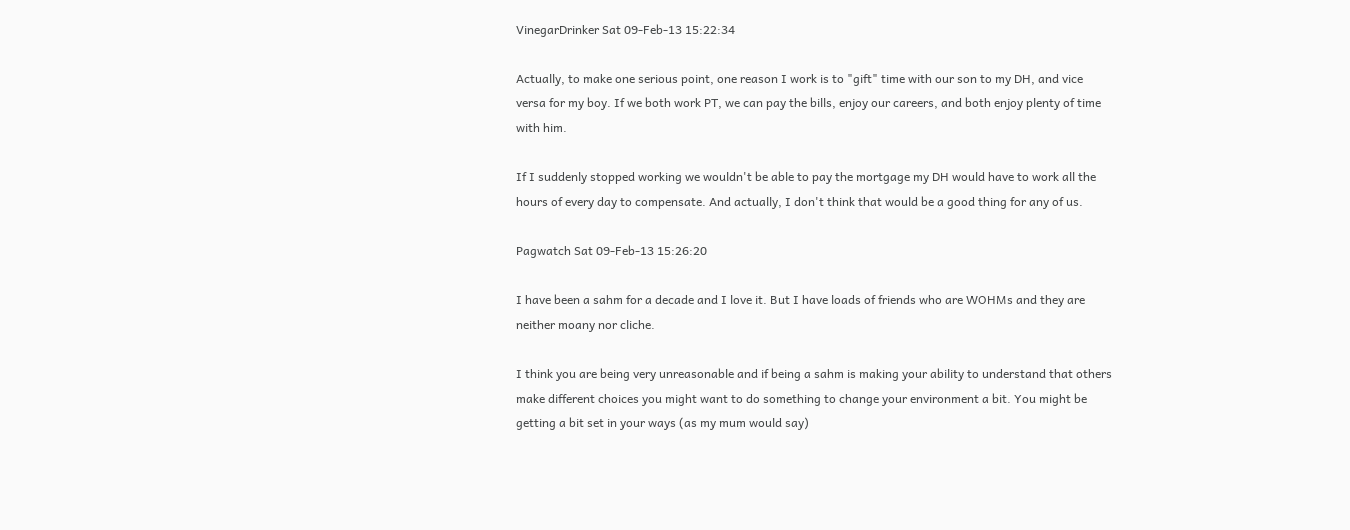VinegarDrinker Sat 09-Feb-13 15:22:34

Actually, to make one serious point, one reason I work is to "gift" time with our son to my DH, and vice versa for my boy. If we both work PT, we can pay the bills, enjoy our careers, and both enjoy plenty of time with him.

If I suddenly stopped working we wouldn't be able to pay the mortgage my DH would have to work all the hours of every day to compensate. And actually, I don't think that would be a good thing for any of us.

Pagwatch Sat 09-Feb-13 15:26:20

I have been a sahm for a decade and I love it. But I have loads of friends who are WOHMs and they are neither moany nor cliche.

I think you are being very unreasonable and if being a sahm is making your ability to understand that others make different choices you might want to do something to change your environment a bit. You might be getting a bit set in your ways (as my mum would say)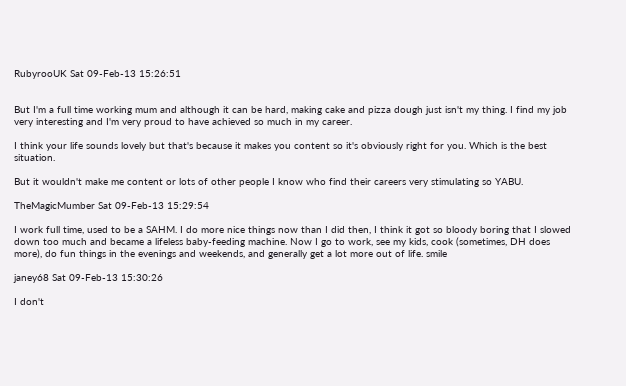RubyrooUK Sat 09-Feb-13 15:26:51


But I'm a full time working mum and although it can be hard, making cake and pizza dough just isn't my thing. I find my job very interesting and I'm very proud to have achieved so much in my career.

I think your life sounds lovely but that's because it makes you content so it's obviously right for you. Which is the best situation.

But it wouldn't make me content or lots of other people I know who find their careers very stimulating so YABU.

TheMagicMumber Sat 09-Feb-13 15:29:54

I work full time, used to be a SAHM. I do more nice things now than I did then, I think it got so bloody boring that I slowed down too much and became a lifeless baby-feeding machine. Now I go to work, see my kids, cook (sometimes, DH does more), do fun things in the evenings and weekends, and generally get a lot more out of life. smile

janey68 Sat 09-Feb-13 15:30:26

I don't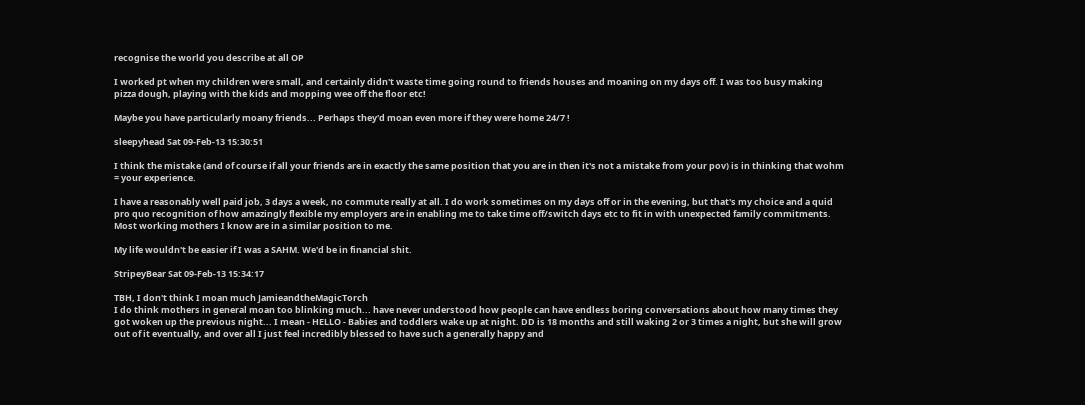recognise the world you describe at all OP

I worked pt when my children were small, and certainly didn't waste time going round to friends houses and moaning on my days off. I was too busy making pizza dough, playing with the kids and mopping wee off the floor etc!

Maybe you have particularly moany friends... Perhaps they'd moan even more if they were home 24/7 !

sleepyhead Sat 09-Feb-13 15:30:51

I think the mistake (and of course if all your friends are in exactly the same position that you are in then it's not a mistake from your pov) is in thinking that wohm = your experience.

I have a reasonably well paid job, 3 days a week, no commute really at all. I do work sometimes on my days off or in the evening, but that's my choice and a quid pro quo recognition of how amazingly flexible my employers are in enabling me to take time off/switch days etc to fit in with unexpected family commitments. Most working mothers I know are in a similar position to me.

My life wouldn't be easier if I was a SAHM. We'd be in financial shit.

StripeyBear Sat 09-Feb-13 15:34:17

TBH, I don't think I moan much JamieandtheMagicTorch
I do think mothers in general moan too blinking much... have never understood how people can have endless boring conversations about how many times they got woken up the previous night... I mean - HELLO - Babies and toddlers wake up at night. DD is 18 months and still waking 2 or 3 times a night, but she will grow out of it eventually, and over all I just feel incredibly blessed to have such a generally happy and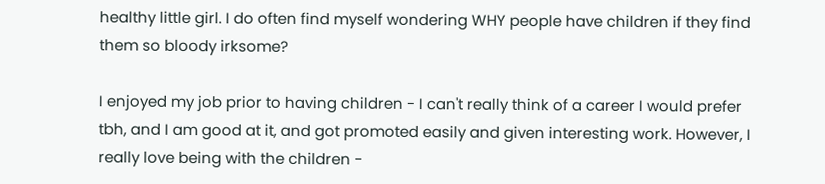healthy little girl. I do often find myself wondering WHY people have children if they find them so bloody irksome?

I enjoyed my job prior to having children - I can't really think of a career I would prefer tbh, and I am good at it, and got promoted easily and given interesting work. However, I really love being with the children -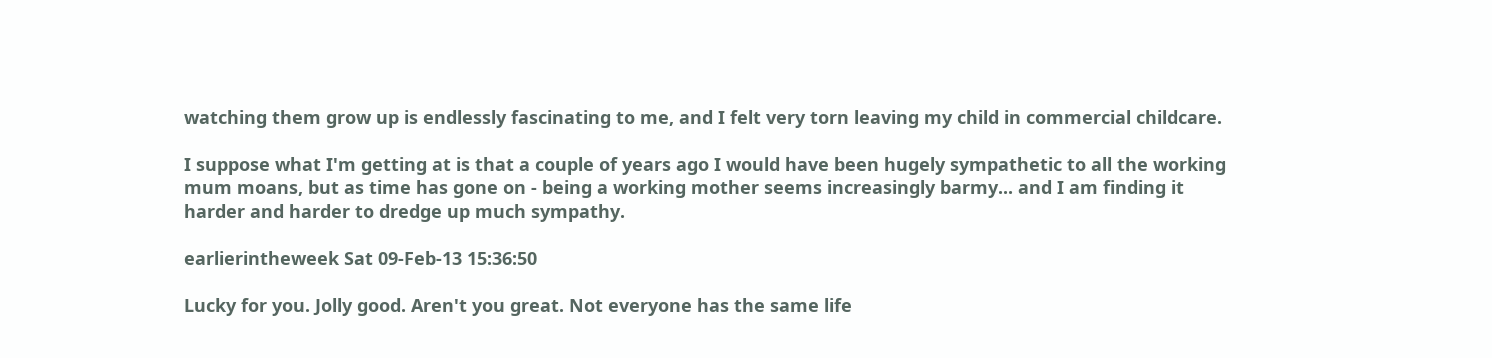watching them grow up is endlessly fascinating to me, and I felt very torn leaving my child in commercial childcare.

I suppose what I'm getting at is that a couple of years ago I would have been hugely sympathetic to all the working mum moans, but as time has gone on - being a working mother seems increasingly barmy... and I am finding it harder and harder to dredge up much sympathy.

earlierintheweek Sat 09-Feb-13 15:36:50

Lucky for you. Jolly good. Aren't you great. Not everyone has the same life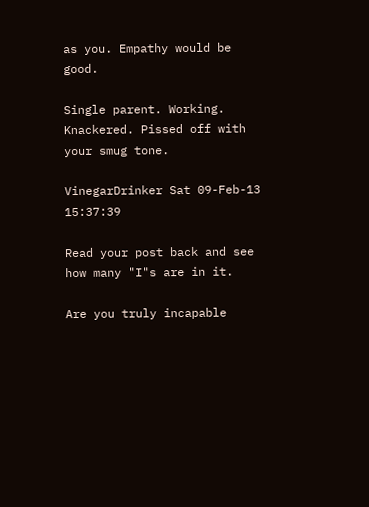as you. Empathy would be good.

Single parent. Working. Knackered. Pissed off with your smug tone.

VinegarDrinker Sat 09-Feb-13 15:37:39

Read your post back and see how many "I"s are in it.

Are you truly incapable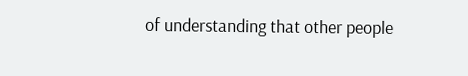of understanding that other people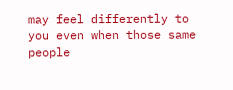may feel differently to you even when those same people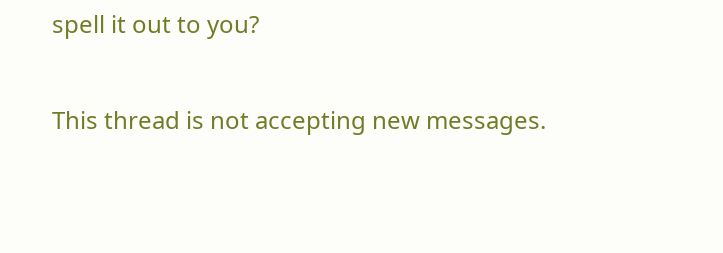spell it out to you?

This thread is not accepting new messages.